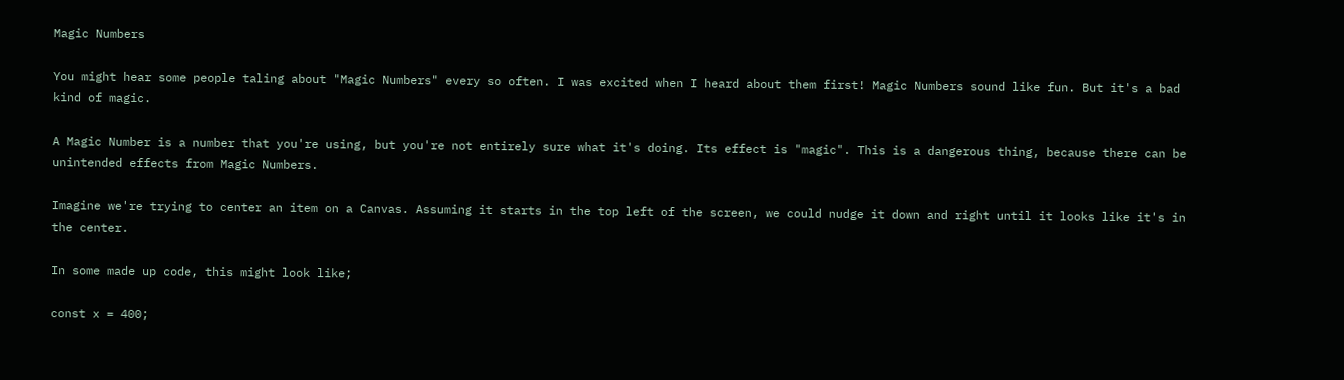Magic Numbers

You might hear some people taling about "Magic Numbers" every so often. I was excited when I heard about them first! Magic Numbers sound like fun. But it's a bad kind of magic.

A Magic Number is a number that you're using, but you're not entirely sure what it's doing. Its effect is "magic". This is a dangerous thing, because there can be unintended effects from Magic Numbers.

Imagine we're trying to center an item on a Canvas. Assuming it starts in the top left of the screen, we could nudge it down and right until it looks like it's in the center.

In some made up code, this might look like;

const x = 400;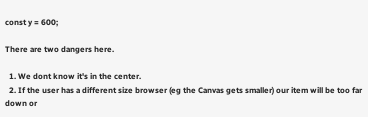const y = 600;

There are two dangers here.

  1. We dont know it's in the center.
  2. If the user has a different size browser (eg the Canvas gets smaller) our item will be too far down or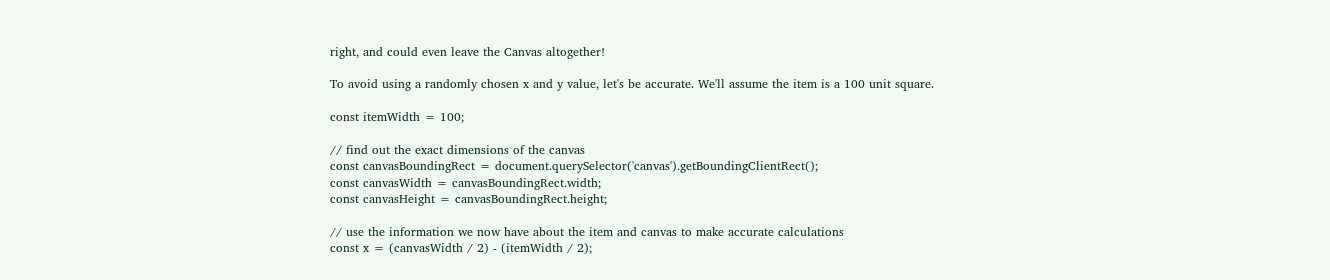right, and could even leave the Canvas altogether!

To avoid using a randomly chosen x and y value, let's be accurate. We'll assume the item is a 100 unit square.

const itemWidth = 100;

// find out the exact dimensions of the canvas
const canvasBoundingRect = document.querySelector('canvas').getBoundingClientRect();
const canvasWidth = canvasBoundingRect.width;
const canvasHeight = canvasBoundingRect.height;

// use the information we now have about the item and canvas to make accurate calculations
const x = (canvasWidth / 2) - (itemWidth / 2);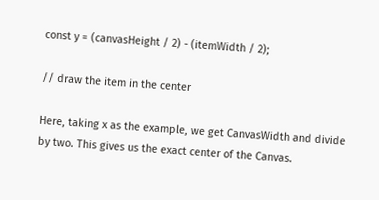const y = (canvasHeight / 2) - (itemWidth / 2);

// draw the item in the center

Here, taking x as the example, we get CanvasWidth and divide by two. This gives us the exact center of the Canvas.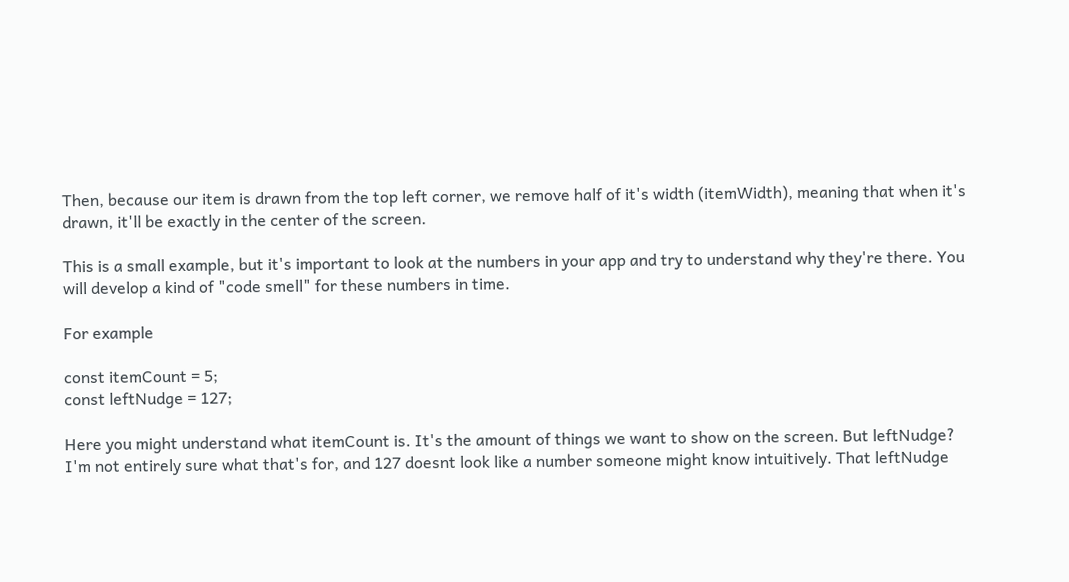Then, because our item is drawn from the top left corner, we remove half of it's width (itemWidth), meaning that when it's drawn, it'll be exactly in the center of the screen.

This is a small example, but it's important to look at the numbers in your app and try to understand why they're there. You will develop a kind of "code smell" for these numbers in time.

For example

const itemCount = 5;
const leftNudge = 127;

Here you might understand what itemCount is. It's the amount of things we want to show on the screen. But leftNudge? I'm not entirely sure what that's for, and 127 doesnt look like a number someone might know intuitively. That leftNudge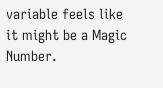variable feels like it might be a Magic Number.